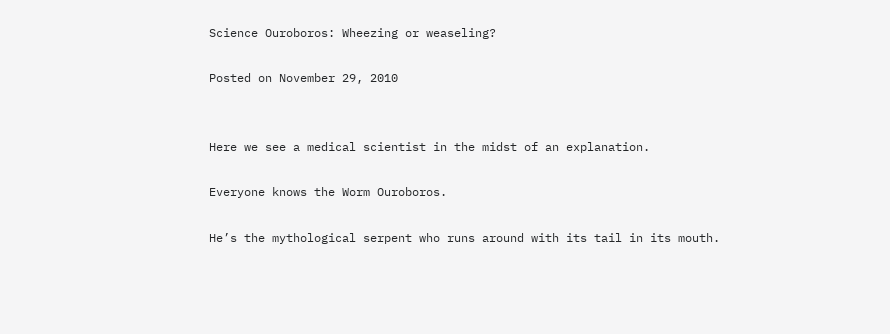Science Ouroboros: Wheezing or weaseling?

Posted on November 29, 2010


Here we see a medical scientist in the midst of an explanation.

Everyone knows the Worm Ouroboros.

He’s the mythological serpent who runs around with its tail in its mouth.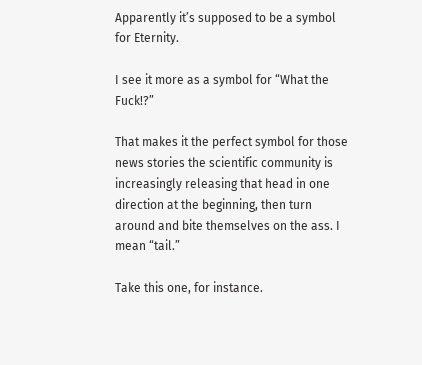Apparently it’s supposed to be a symbol for Eternity.

I see it more as a symbol for “What the Fuck!?”

That makes it the perfect symbol for those news stories the scientific community is increasingly releasing that head in one direction at the beginning, then turn around and bite themselves on the ass. I mean “tail.”

Take this one, for instance.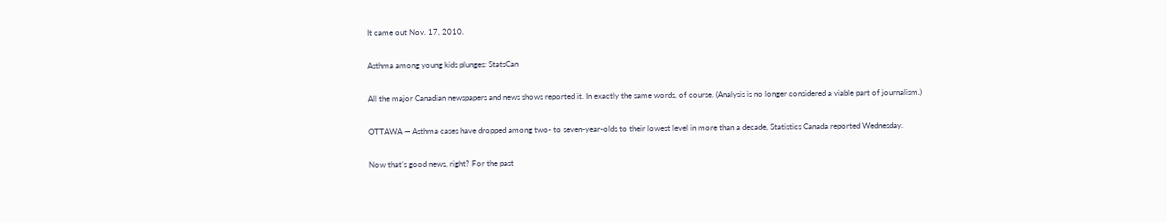It came out Nov. 17, 2010.

Asthma among young kids plunges: StatsCan

All the major Canadian newspapers and news shows reported it. In exactly the same words, of course. (Analysis is no longer considered a viable part of journalism.)

OTTAWA — Asthma cases have dropped among two- to seven-year-olds to their lowest level in more than a decade, Statistics Canada reported Wednesday.

Now that’s good news, right? For the past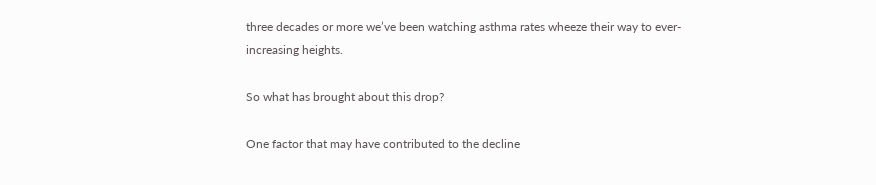three decades or more we’ve been watching asthma rates wheeze their way to ever-increasing heights.

So what has brought about this drop?

One factor that may have contributed to the decline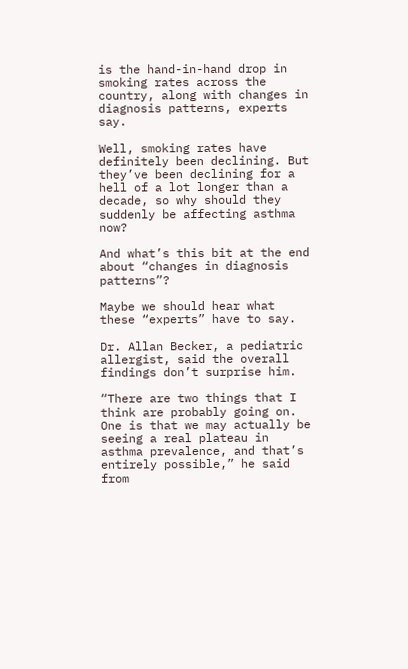is the hand-in-hand drop in smoking rates across the country, along with changes in diagnosis patterns, experts say.

Well, smoking rates have definitely been declining. But they’ve been declining for a hell of a lot longer than a decade, so why should they suddenly be affecting asthma now?

And what’s this bit at the end about “changes in diagnosis patterns”?

Maybe we should hear what these “experts” have to say.

Dr. Allan Becker, a pediatric allergist, said the overall findings don’t surprise him.

“There are two things that I think are probably going on. One is that we may actually be seeing a real plateau in asthma prevalence, and that’s entirely possible,” he said from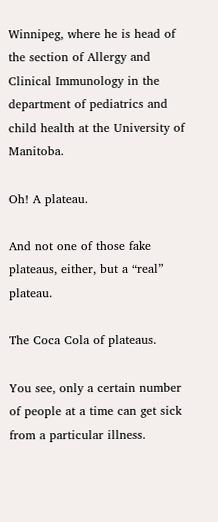Winnipeg, where he is head of the section of Allergy and Clinical Immunology in the department of pediatrics and child health at the University of Manitoba.

Oh! A plateau.

And not one of those fake plateaus, either, but a “real” plateau.

The Coca Cola of plateaus.

You see, only a certain number of people at a time can get sick from a particular illness.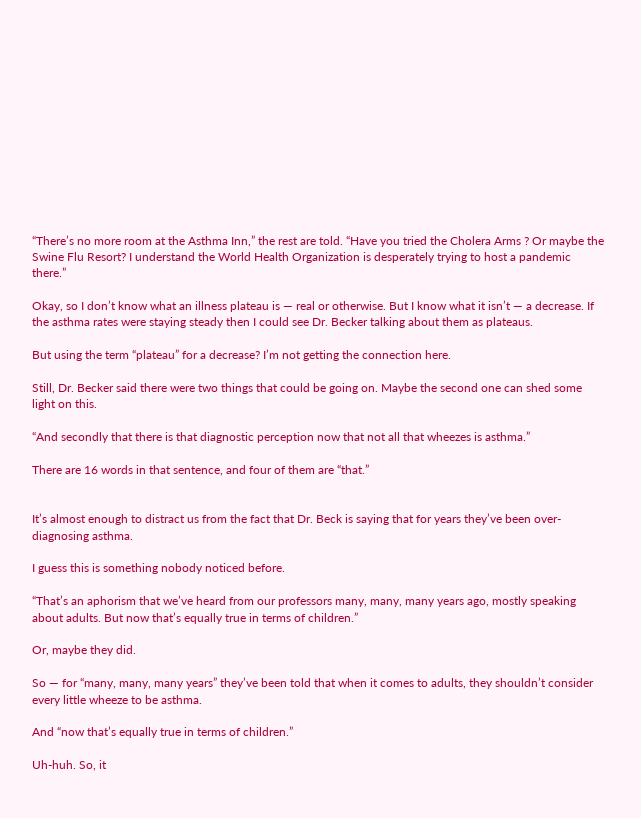“There’s no more room at the Asthma Inn,” the rest are told. “Have you tried the Cholera Arms ? Or maybe the Swine Flu Resort? I understand the World Health Organization is desperately trying to host a pandemic there.”

Okay, so I don’t know what an illness plateau is — real or otherwise. But I know what it isn’t — a decrease. If the asthma rates were staying steady then I could see Dr. Becker talking about them as plateaus.

But using the term “plateau” for a decrease? I’m not getting the connection here.

Still, Dr. Becker said there were two things that could be going on. Maybe the second one can shed some light on this.

“And secondly that there is that diagnostic perception now that not all that wheezes is asthma.”

There are 16 words in that sentence, and four of them are “that.”


It’s almost enough to distract us from the fact that Dr. Beck is saying that for years they’ve been over-diagnosing asthma.

I guess this is something nobody noticed before.

“That’s an aphorism that we’ve heard from our professors many, many, many years ago, mostly speaking about adults. But now that’s equally true in terms of children.”

Or, maybe they did.

So — for “many, many, many years” they’ve been told that when it comes to adults, they shouldn’t consider every little wheeze to be asthma.

And “now that’s equally true in terms of children.”

Uh-huh. So, it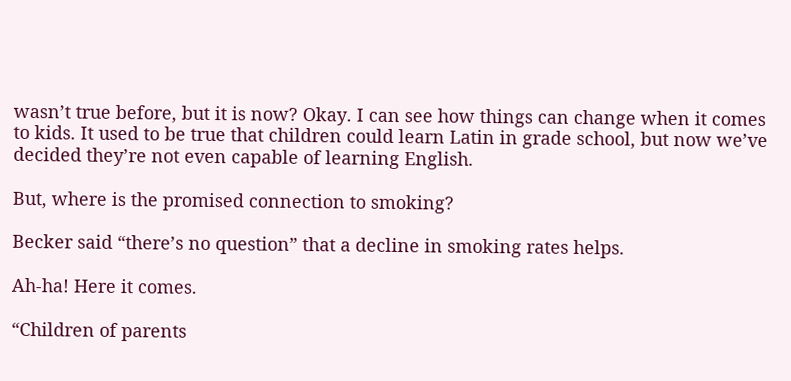wasn’t true before, but it is now? Okay. I can see how things can change when it comes to kids. It used to be true that children could learn Latin in grade school, but now we’ve decided they’re not even capable of learning English.

But, where is the promised connection to smoking?

Becker said “there’s no question” that a decline in smoking rates helps.

Ah-ha! Here it comes.

“Children of parents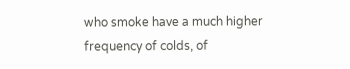who smoke have a much higher frequency of colds, of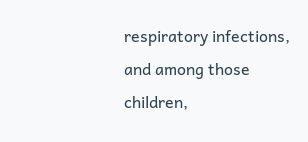respiratory infections, and among those children,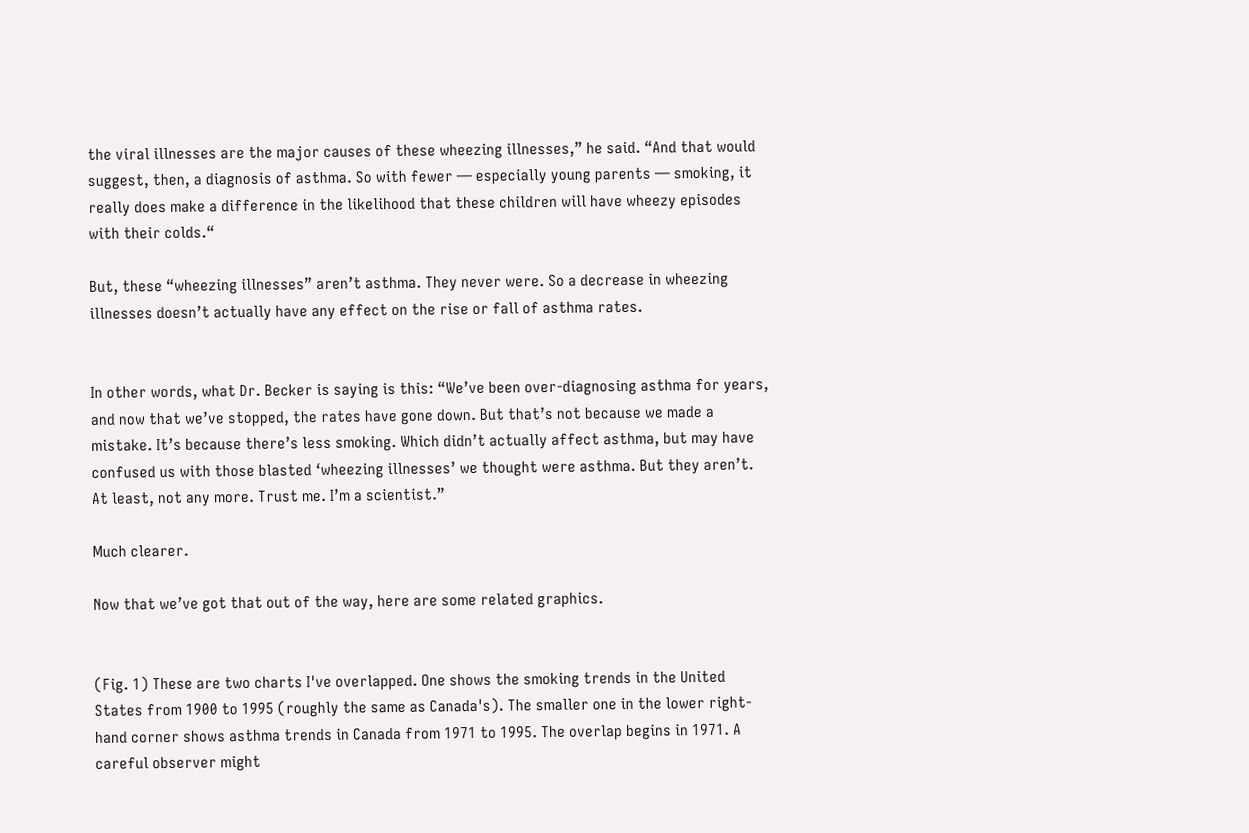the viral illnesses are the major causes of these wheezing illnesses,” he said. “And that would suggest, then, a diagnosis of asthma. So with fewer — especially young parents — smoking, it really does make a difference in the likelihood that these children will have wheezy episodes with their colds.“

But, these “wheezing illnesses” aren’t asthma. They never were. So a decrease in wheezing illnesses doesn’t actually have any effect on the rise or fall of asthma rates.


In other words, what Dr. Becker is saying is this: “We’ve been over-diagnosing asthma for years, and now that we’ve stopped, the rates have gone down. But that’s not because we made a mistake. It’s because there’s less smoking. Which didn’t actually affect asthma, but may have confused us with those blasted ‘wheezing illnesses’ we thought were asthma. But they aren’t. At least, not any more. Trust me. I’m a scientist.”

Much clearer.

Now that we’ve got that out of the way, here are some related graphics.


(Fig. 1) These are two charts I've overlapped. One shows the smoking trends in the United States from 1900 to 1995 (roughly the same as Canada's). The smaller one in the lower right-hand corner shows asthma trends in Canada from 1971 to 1995. The overlap begins in 1971. A careful observer might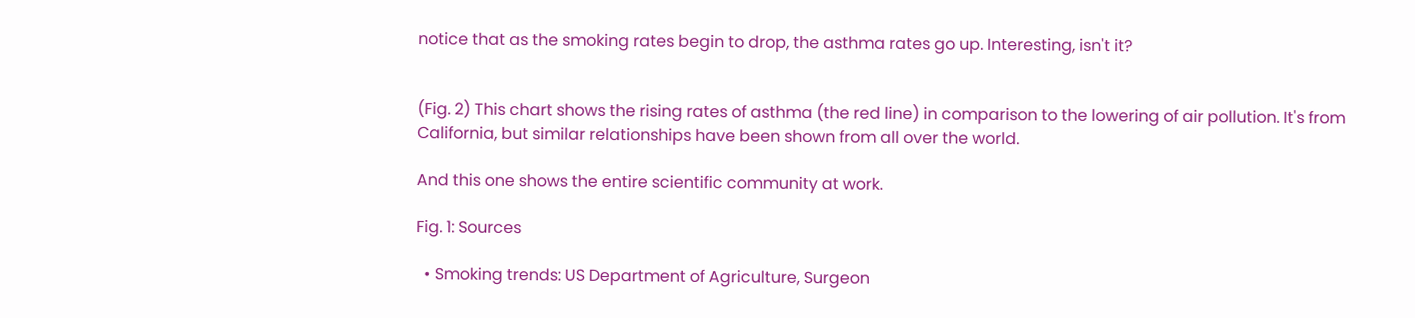notice that as the smoking rates begin to drop, the asthma rates go up. Interesting, isn't it?


(Fig. 2) This chart shows the rising rates of asthma (the red line) in comparison to the lowering of air pollution. It's from California, but similar relationships have been shown from all over the world.

And this one shows the entire scientific community at work.

Fig. 1: Sources

  • Smoking trends: US Department of Agriculture, Surgeon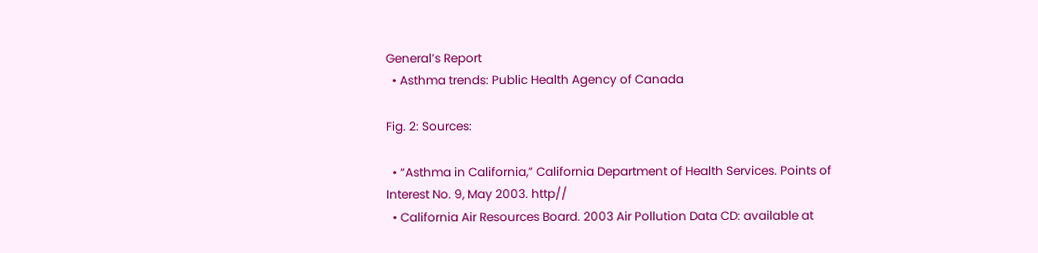General’s Report
  • Asthma trends: Public Health Agency of Canada

Fig. 2: Sources:

  • “Asthma in California,” California Department of Health Services. Points of Interest No. 9, May 2003. http//
  • California Air Resources Board. 2003 Air Pollution Data CD: available at